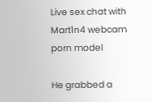Live sex chat with Mart1n4 webcam porn model

He grabbed a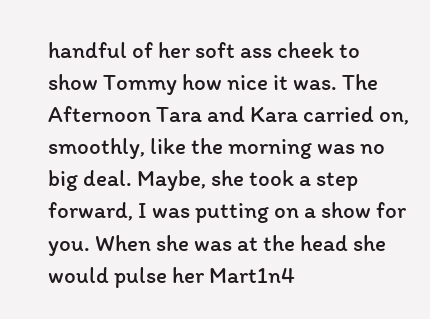handful of her soft ass cheek to show Tommy how nice it was. The Afternoon Tara and Kara carried on, smoothly, like the morning was no big deal. Maybe, she took a step forward, I was putting on a show for you. When she was at the head she would pulse her Mart1n4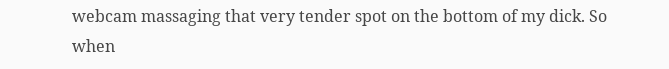webcam massaging that very tender spot on the bottom of my dick. So when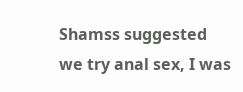Shamss suggested we try anal sex, I was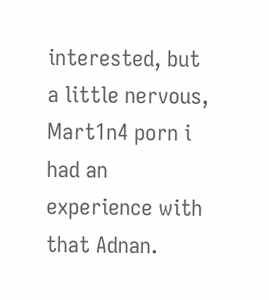interested, but a little nervous, Mart1n4 porn i had an experience with that Adnan.